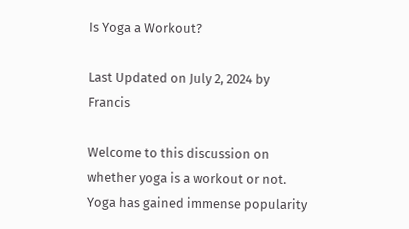Is Yoga a Workout?

Last Updated on July 2, 2024 by Francis

Welcome to this discussion on whether yoga is a workout or not. Yoga has gained immense popularity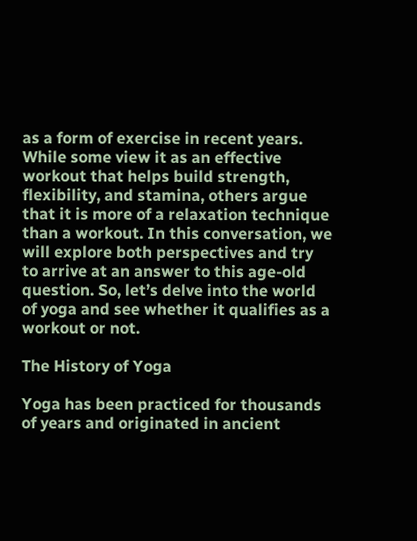as a form of exercise in recent years. While some view it as an effective workout that helps build strength, flexibility, and stamina, others argue that it is more of a relaxation technique than a workout. In this conversation, we will explore both perspectives and try to arrive at an answer to this age-old question. So, let’s delve into the world of yoga and see whether it qualifies as a workout or not.

The History of Yoga

Yoga has been practiced for thousands of years and originated in ancient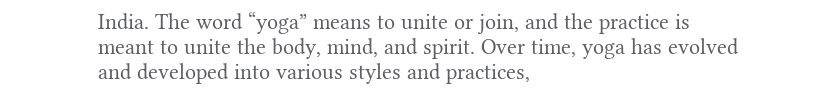India. The word “yoga” means to unite or join, and the practice is meant to unite the body, mind, and spirit. Over time, yoga has evolved and developed into various styles and practices,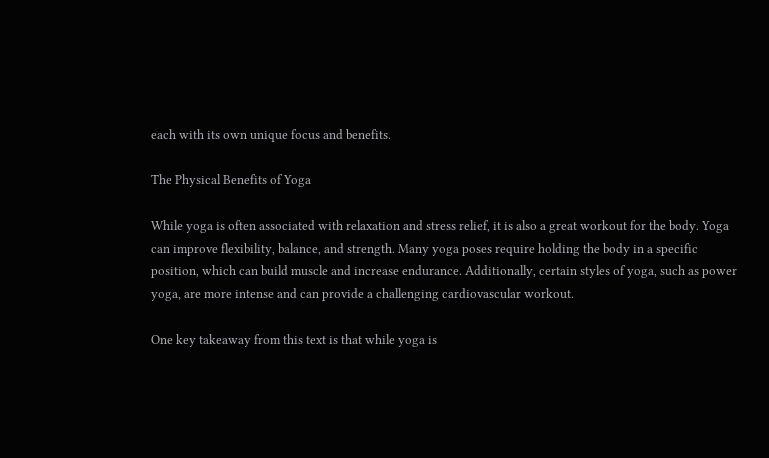each with its own unique focus and benefits.

The Physical Benefits of Yoga

While yoga is often associated with relaxation and stress relief, it is also a great workout for the body. Yoga can improve flexibility, balance, and strength. Many yoga poses require holding the body in a specific position, which can build muscle and increase endurance. Additionally, certain styles of yoga, such as power yoga, are more intense and can provide a challenging cardiovascular workout.

One key takeaway from this text is that while yoga is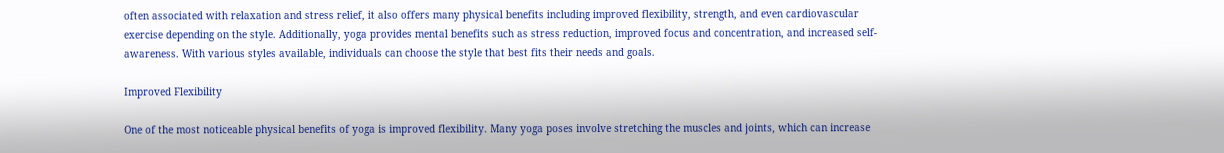often associated with relaxation and stress relief, it also offers many physical benefits including improved flexibility, strength, and even cardiovascular exercise depending on the style. Additionally, yoga provides mental benefits such as stress reduction, improved focus and concentration, and increased self-awareness. With various styles available, individuals can choose the style that best fits their needs and goals.

Improved Flexibility

One of the most noticeable physical benefits of yoga is improved flexibility. Many yoga poses involve stretching the muscles and joints, which can increase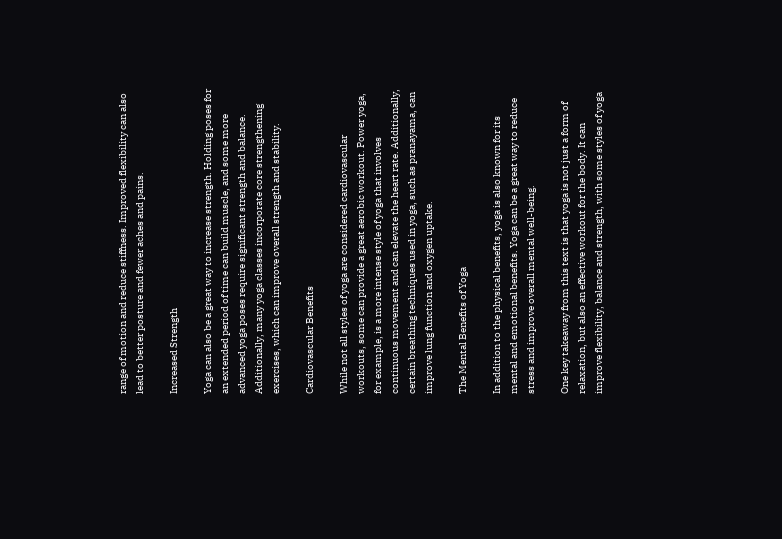range of motion and reduce stiffness. Improved flexibility can also lead to better posture and fewer aches and pains.

Increased Strength

Yoga can also be a great way to increase strength. Holding poses for an extended period of time can build muscle, and some more advanced yoga poses require significant strength and balance. Additionally, many yoga classes incorporate core strengthening exercises, which can improve overall strength and stability.

Cardiovascular Benefits

While not all styles of yoga are considered cardiovascular workouts, some can provide a great aerobic workout. Power yoga, for example, is a more intense style of yoga that involves continuous movement and can elevate the heart rate. Additionally, certain breathing techniques used in yoga, such as pranayama, can improve lung function and oxygen uptake.

The Mental Benefits of Yoga

In addition to the physical benefits, yoga is also known for its mental and emotional benefits. Yoga can be a great way to reduce stress and improve overall mental well-being.

One key takeaway from this text is that yoga is not just a form of relaxation, but also an effective workout for the body. It can improve flexibility, balance and strength, with some styles of yoga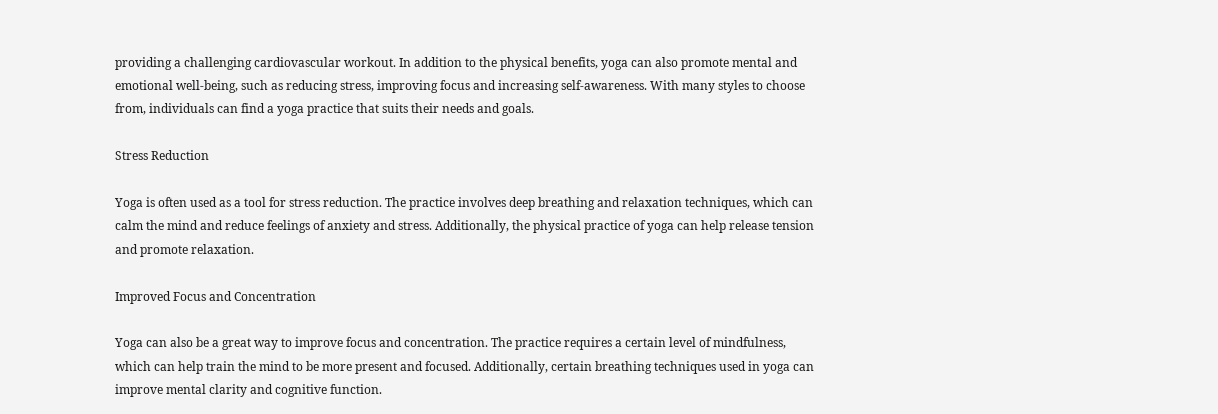providing a challenging cardiovascular workout. In addition to the physical benefits, yoga can also promote mental and emotional well-being, such as reducing stress, improving focus and increasing self-awareness. With many styles to choose from, individuals can find a yoga practice that suits their needs and goals.

Stress Reduction

Yoga is often used as a tool for stress reduction. The practice involves deep breathing and relaxation techniques, which can calm the mind and reduce feelings of anxiety and stress. Additionally, the physical practice of yoga can help release tension and promote relaxation.

Improved Focus and Concentration

Yoga can also be a great way to improve focus and concentration. The practice requires a certain level of mindfulness, which can help train the mind to be more present and focused. Additionally, certain breathing techniques used in yoga can improve mental clarity and cognitive function.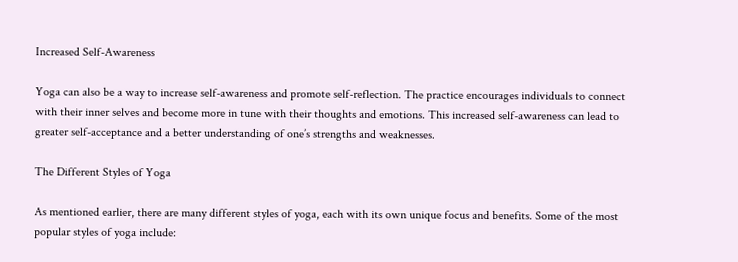Increased Self-Awareness

Yoga can also be a way to increase self-awareness and promote self-reflection. The practice encourages individuals to connect with their inner selves and become more in tune with their thoughts and emotions. This increased self-awareness can lead to greater self-acceptance and a better understanding of one’s strengths and weaknesses.

The Different Styles of Yoga

As mentioned earlier, there are many different styles of yoga, each with its own unique focus and benefits. Some of the most popular styles of yoga include: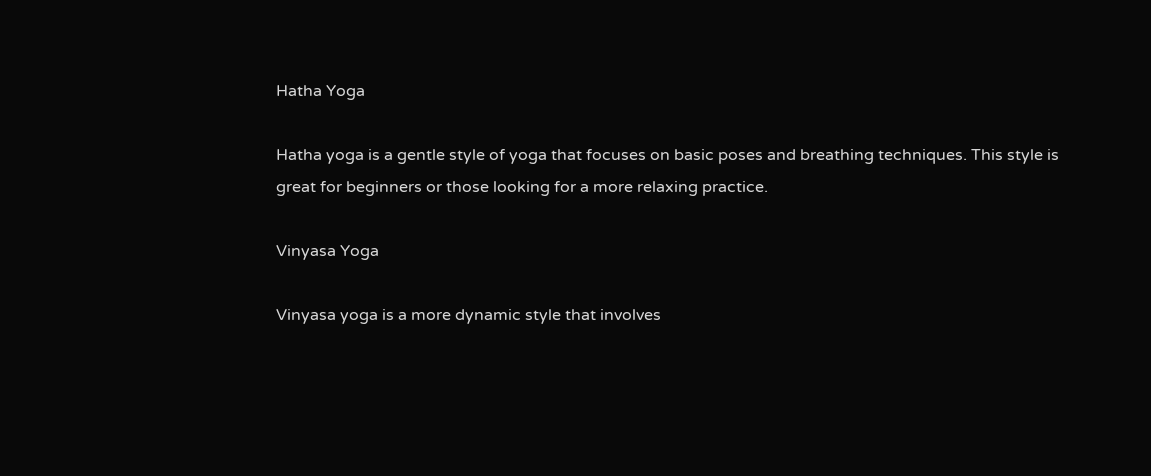Hatha Yoga

Hatha yoga is a gentle style of yoga that focuses on basic poses and breathing techniques. This style is great for beginners or those looking for a more relaxing practice.

Vinyasa Yoga

Vinyasa yoga is a more dynamic style that involves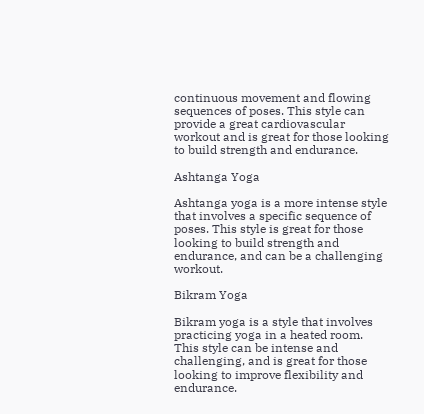continuous movement and flowing sequences of poses. This style can provide a great cardiovascular workout and is great for those looking to build strength and endurance.

Ashtanga Yoga

Ashtanga yoga is a more intense style that involves a specific sequence of poses. This style is great for those looking to build strength and endurance, and can be a challenging workout.

Bikram Yoga

Bikram yoga is a style that involves practicing yoga in a heated room. This style can be intense and challenging, and is great for those looking to improve flexibility and endurance.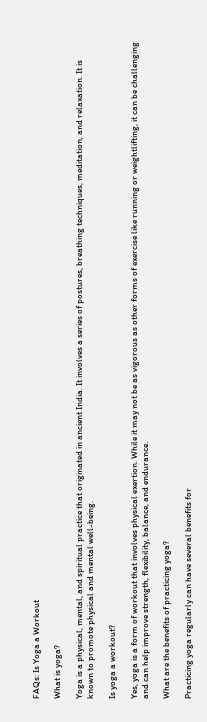FAQs: Is Yoga a Workout

What is yoga?

Yoga is a physical, mental, and spiritual practice that originated in ancient India. It involves a series of postures, breathing techniques, meditation, and relaxation. It is known to promote physical and mental well-being.

Is yoga a workout?

Yes, yoga is a form of workout that involves physical exertion. While it may not be as vigorous as other forms of exercise like running or weightlifting, it can be challenging and can help improve strength, flexibility, balance, and endurance.

What are the benefits of practicing yoga?

Practicing yoga regularly can have several benefits for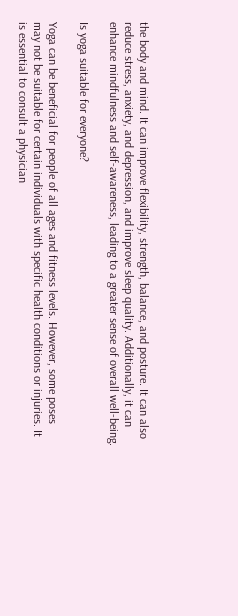the body and mind. It can improve flexibility, strength, balance, and posture. It can also reduce stress, anxiety, and depression, and improve sleep quality. Additionally, it can enhance mindfulness and self-awareness, leading to a greater sense of overall well-being.

Is yoga suitable for everyone?

Yoga can be beneficial for people of all ages and fitness levels. However, some poses may not be suitable for certain individuals with specific health conditions or injuries. It is essential to consult a physician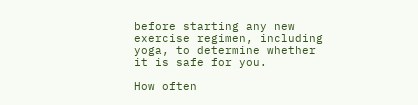before starting any new exercise regimen, including yoga, to determine whether it is safe for you.

How often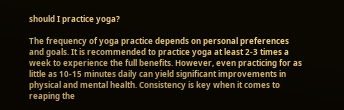should I practice yoga?

The frequency of yoga practice depends on personal preferences and goals. It is recommended to practice yoga at least 2-3 times a week to experience the full benefits. However, even practicing for as little as 10-15 minutes daily can yield significant improvements in physical and mental health. Consistency is key when it comes to reaping the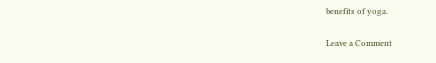benefits of yoga.

Leave a Comment